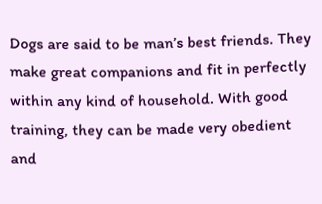Dogs are said to be man’s best friends. They make great companions and fit in perfectly within any kind of household. With good training, they can be made very obedient and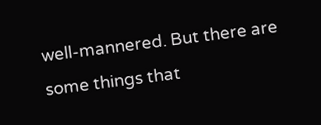well-mannered. But there are some things that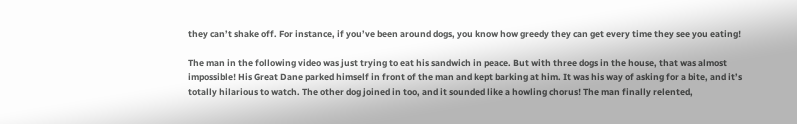they can’t shake off. For instance, if you’ve been around dogs, you know how greedy they can get every time they see you eating!

The man in the following video was just trying to eat his sandwich in peace. But with three dogs in the house, that was almost impossible! His Great Dane parked himself in front of the man and kept barking at him. It was his way of asking for a bite, and it’s totally hilarious to watch. The other dog joined in too, and it sounded like a howling chorus! The man finally relented,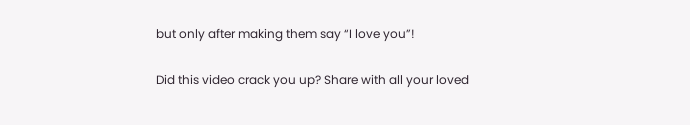but only after making them say “I love you”!

Did this video crack you up? Share with all your loved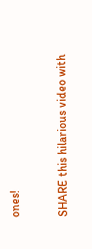ones!

SHARE this hilarious video with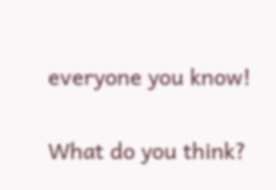everyone you know!

What do you think?